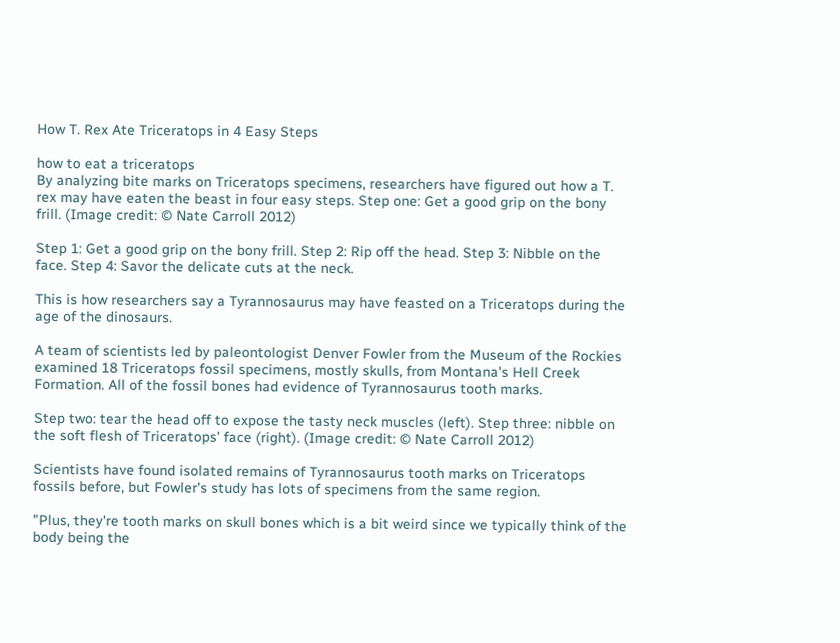How T. Rex Ate Triceratops in 4 Easy Steps

how to eat a triceratops
By analyzing bite marks on Triceratops specimens, researchers have figured out how a T. rex may have eaten the beast in four easy steps. Step one: Get a good grip on the bony frill. (Image credit: © Nate Carroll 2012)

Step 1: Get a good grip on the bony frill. Step 2: Rip off the head. Step 3: Nibble on the face. Step 4: Savor the delicate cuts at the neck.

This is how researchers say a Tyrannosaurus may have feasted on a Triceratops during the age of the dinosaurs.

A team of scientists led by paleontologist Denver Fowler from the Museum of the Rockies examined 18 Triceratops fossil specimens, mostly skulls, from Montana's Hell Creek Formation. All of the fossil bones had evidence of Tyrannosaurus tooth marks.

Step two: tear the head off to expose the tasty neck muscles (left). Step three: nibble on the soft flesh of Triceratops' face (right). (Image credit: © Nate Carroll 2012)

Scientists have found isolated remains of Tyrannosaurus tooth marks on Triceratops fossils before, but Fowler's study has lots of specimens from the same region.

"Plus, they're tooth marks on skull bones which is a bit weird since we typically think of the body being the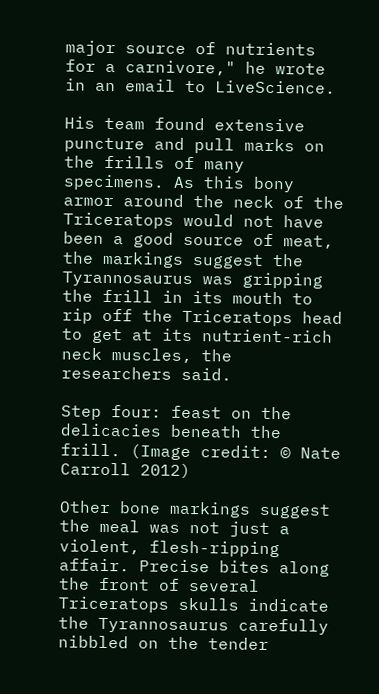major source of nutrients for a carnivore," he wrote in an email to LiveScience.

His team found extensive puncture and pull marks on the frills of many specimens. As this bony armor around the neck of the Triceratops would not have been a good source of meat, the markings suggest the Tyrannosaurus was gripping the frill in its mouth to rip off the Triceratops head to get at its nutrient-rich neck muscles, the researchers said.

Step four: feast on the delicacies beneath the frill. (Image credit: © Nate Carroll 2012)

Other bone markings suggest the meal was not just a violent, flesh-ripping affair. Precise bites along the front of several Triceratops skulls indicate the Tyrannosaurus carefully nibbled on the tender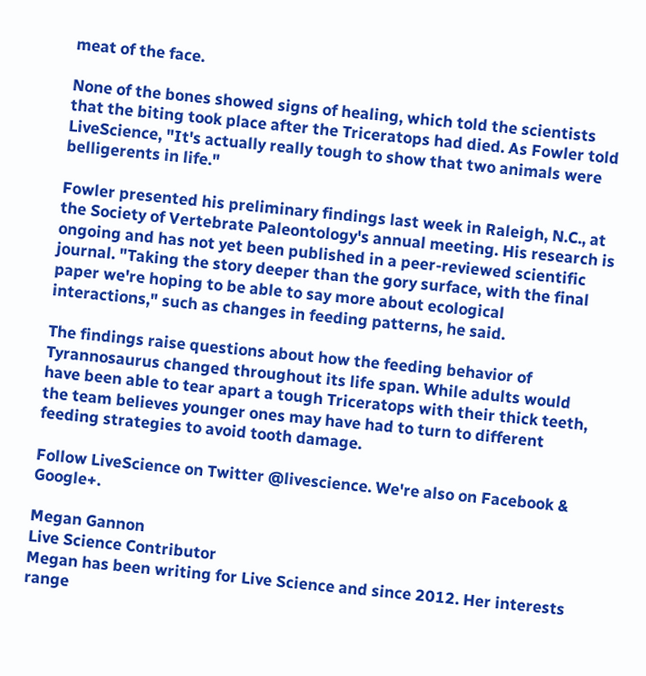meat of the face.

None of the bones showed signs of healing, which told the scientists that the biting took place after the Triceratops had died. As Fowler told LiveScience, "It's actually really tough to show that two animals were belligerents in life."

Fowler presented his preliminary findings last week in Raleigh, N.C., at the Society of Vertebrate Paleontology's annual meeting. His research is ongoing and has not yet been published in a peer-reviewed scientific journal. "Taking the story deeper than the gory surface, with the final paper we're hoping to be able to say more about ecological interactions," such as changes in feeding patterns, he said.

The findings raise questions about how the feeding behavior of Tyrannosaurus changed throughout its life span. While adults would have been able to tear apart a tough Triceratops with their thick teeth, the team believes younger ones may have had to turn to different feeding strategies to avoid tooth damage.

Follow LiveScience on Twitter @livescience. We're also on Facebook & Google+.

Megan Gannon
Live Science Contributor
Megan has been writing for Live Science and since 2012. Her interests range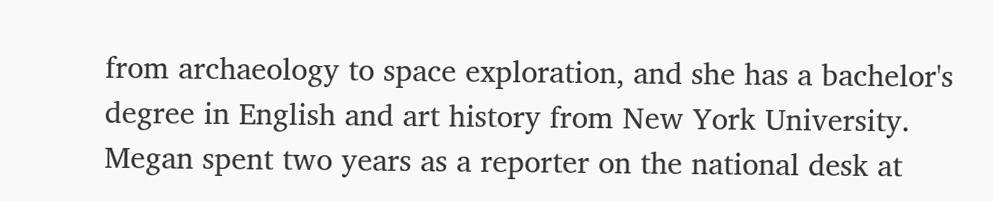from archaeology to space exploration, and she has a bachelor's degree in English and art history from New York University. Megan spent two years as a reporter on the national desk at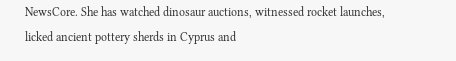NewsCore. She has watched dinosaur auctions, witnessed rocket launches, licked ancient pottery sherds in Cyprus and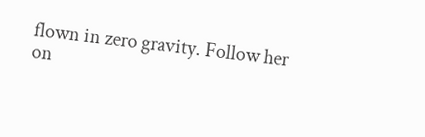flown in zero gravity. Follow her on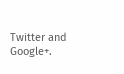Twitter and Google+.